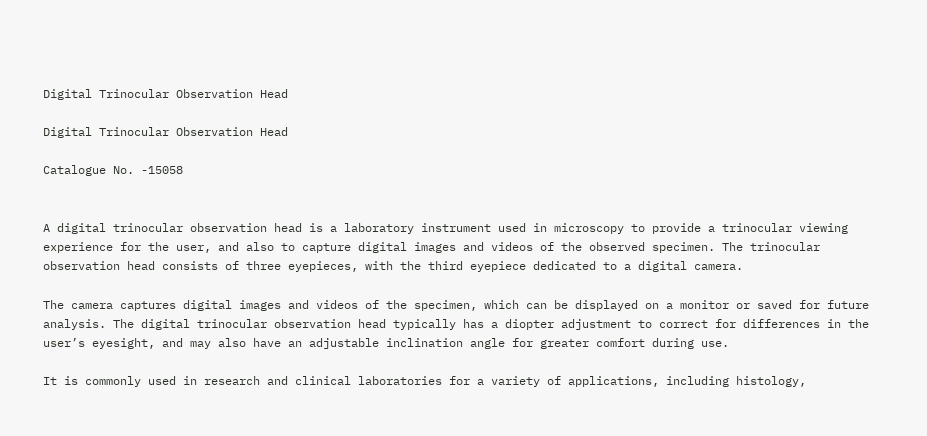Digital Trinocular Observation Head

Digital Trinocular Observation Head

Catalogue No. -15058


A digital trinocular observation head is a laboratory instrument used in microscopy to provide a trinocular viewing experience for the user, and also to capture digital images and videos of the observed specimen. The trinocular observation head consists of three eyepieces, with the third eyepiece dedicated to a digital camera.

The camera captures digital images and videos of the specimen, which can be displayed on a monitor or saved for future analysis. The digital trinocular observation head typically has a diopter adjustment to correct for differences in the user’s eyesight, and may also have an adjustable inclination angle for greater comfort during use.

It is commonly used in research and clinical laboratories for a variety of applications, including histology,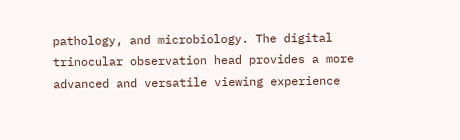pathology, and microbiology. The digital trinocular observation head provides a more advanced and versatile viewing experience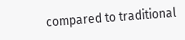compared to traditional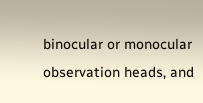binocular or monocular observation heads, and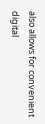also allows for convenient digital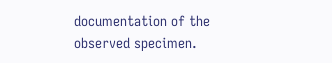documentation of the observed specimen.